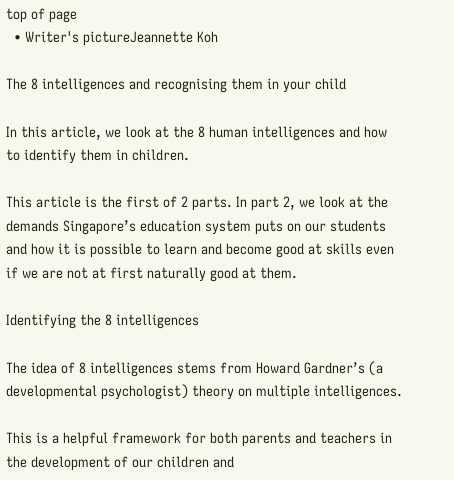top of page
  • Writer's pictureJeannette Koh

The 8 intelligences and recognising them in your child

In this article, we look at the 8 human intelligences and how to identify them in children.

This article is the first of 2 parts. In part 2, we look at the demands Singapore’s education system puts on our students and how it is possible to learn and become good at skills even if we are not at first naturally good at them.

Identifying the 8 intelligences

The idea of 8 intelligences stems from Howard Gardner’s (a developmental psychologist) theory on multiple intelligences.

This is a helpful framework for both parents and teachers in the development of our children and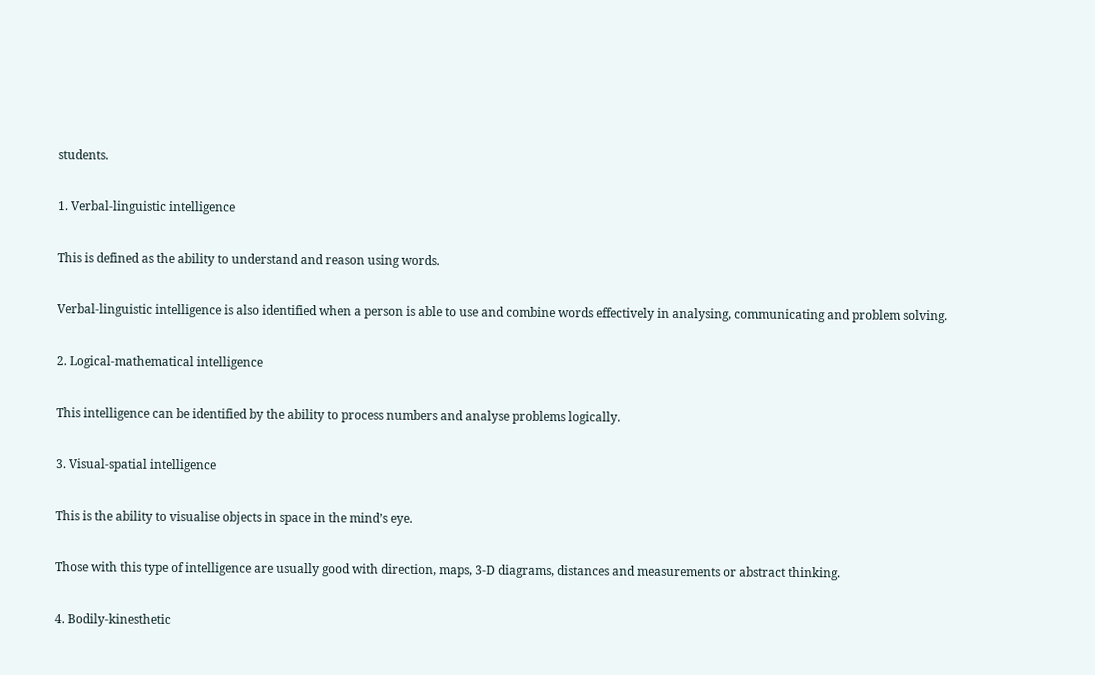students.

1. Verbal-linguistic intelligence

This is defined as the ability to understand and reason using words.

Verbal-linguistic intelligence is also identified when a person is able to use and combine words effectively in analysing, communicating and problem solving.

2. Logical-mathematical intelligence

This intelligence can be identified by the ability to process numbers and analyse problems logically.

3. Visual-spatial intelligence

This is the ability to visualise objects in space in the mind’s eye.

Those with this type of intelligence are usually good with direction, maps, 3-D diagrams, distances and measurements or abstract thinking.

4. Bodily-kinesthetic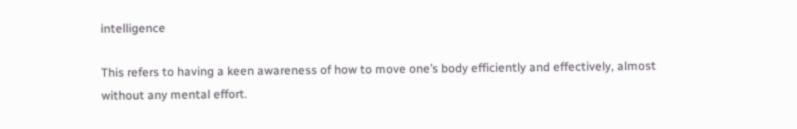intelligence

This refers to having a keen awareness of how to move one’s body efficiently and effectively, almost without any mental effort.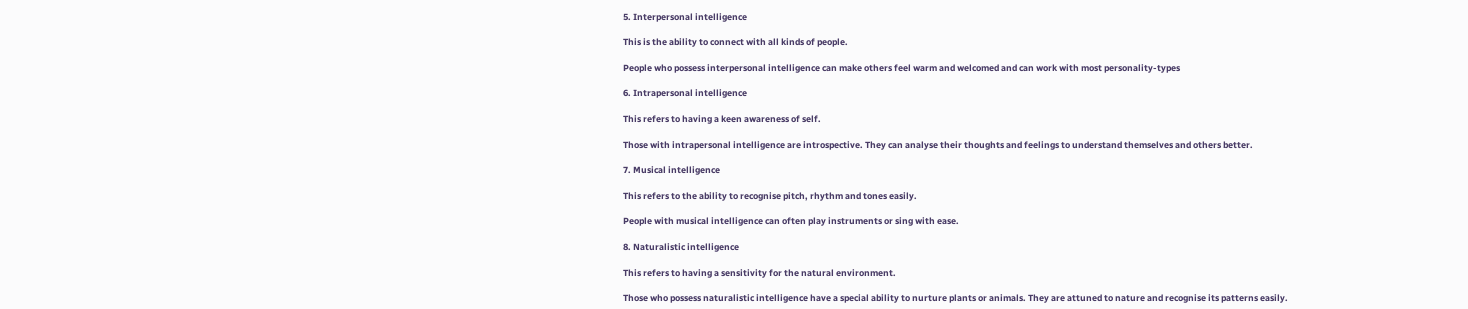5. Interpersonal intelligence

This is the ability to connect with all kinds of people.

People who possess interpersonal intelligence can make others feel warm and welcomed and can work with most personality-types

6. Intrapersonal intelligence

This refers to having a keen awareness of self.

Those with intrapersonal intelligence are introspective. They can analyse their thoughts and feelings to understand themselves and others better.

7. Musical intelligence

This refers to the ability to recognise pitch, rhythm and tones easily.

People with musical intelligence can often play instruments or sing with ease.

8. Naturalistic intelligence

This refers to having a sensitivity for the natural environment.

Those who possess naturalistic intelligence have a special ability to nurture plants or animals. They are attuned to nature and recognise its patterns easily.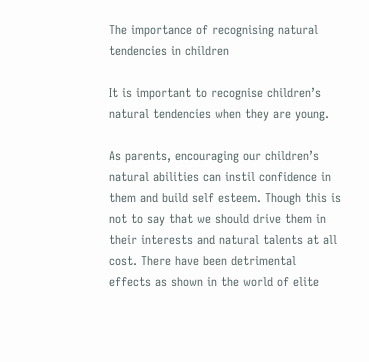The importance of recognising natural tendencies in children

It is important to recognise children’s natural tendencies when they are young.

As parents, encouraging our children’s natural abilities can instil confidence in them and build self esteem. Though this is not to say that we should drive them in their interests and natural talents at all cost. There have been detrimental effects as shown in the world of elite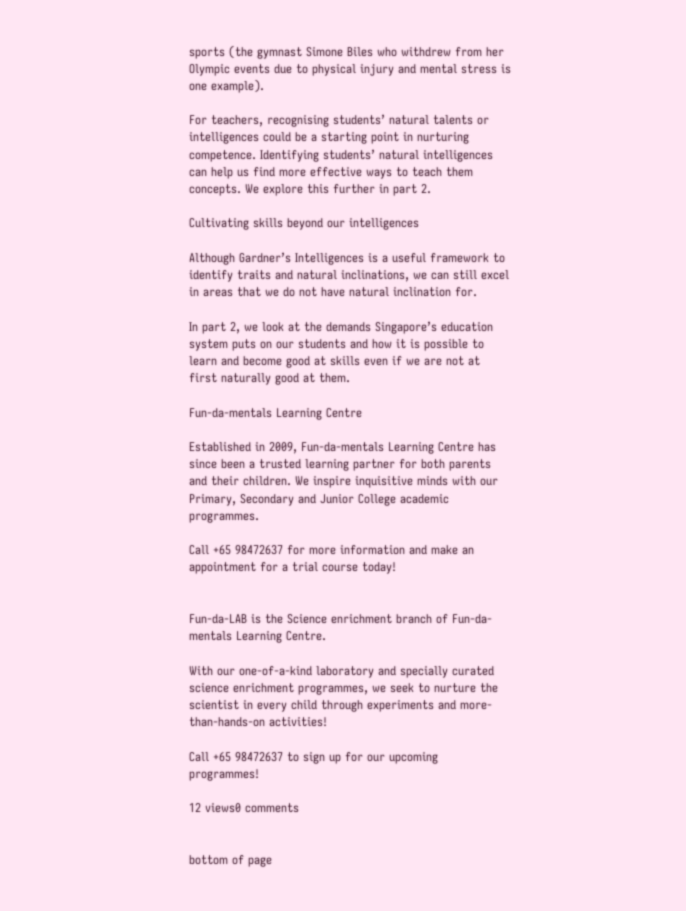sports (the gymnast Simone Biles who withdrew from her Olympic events due to physical injury and mental stress is one example).

For teachers, recognising students’ natural talents or intelligences could be a starting point in nurturing competence. Identifying students’ natural intelligences can help us find more effective ways to teach them concepts. We explore this further in part 2.

Cultivating skills beyond our intelligences

Although Gardner’s Intelligences is a useful framework to identify traits and natural inclinations, we can still excel in areas that we do not have natural inclination for.

In part 2, we look at the demands Singapore’s education system puts on our students and how it is possible to learn and become good at skills even if we are not at first naturally good at them.

Fun-da-mentals Learning Centre

Established in 2009, Fun-da-mentals Learning Centre has since been a trusted learning partner for both parents and their children. We inspire inquisitive minds with our Primary, Secondary and Junior College academic programmes.

Call +65 98472637 for more information and make an appointment for a trial course today!


Fun-da-LAB is the Science enrichment branch of Fun-da-mentals Learning Centre.

With our one-of-a-kind laboratory and specially curated science enrichment programmes, we seek to nurture the scientist in every child through experiments and more-than-hands-on activities!

Call +65 98472637 to sign up for our upcoming programmes!

12 views0 comments


bottom of page